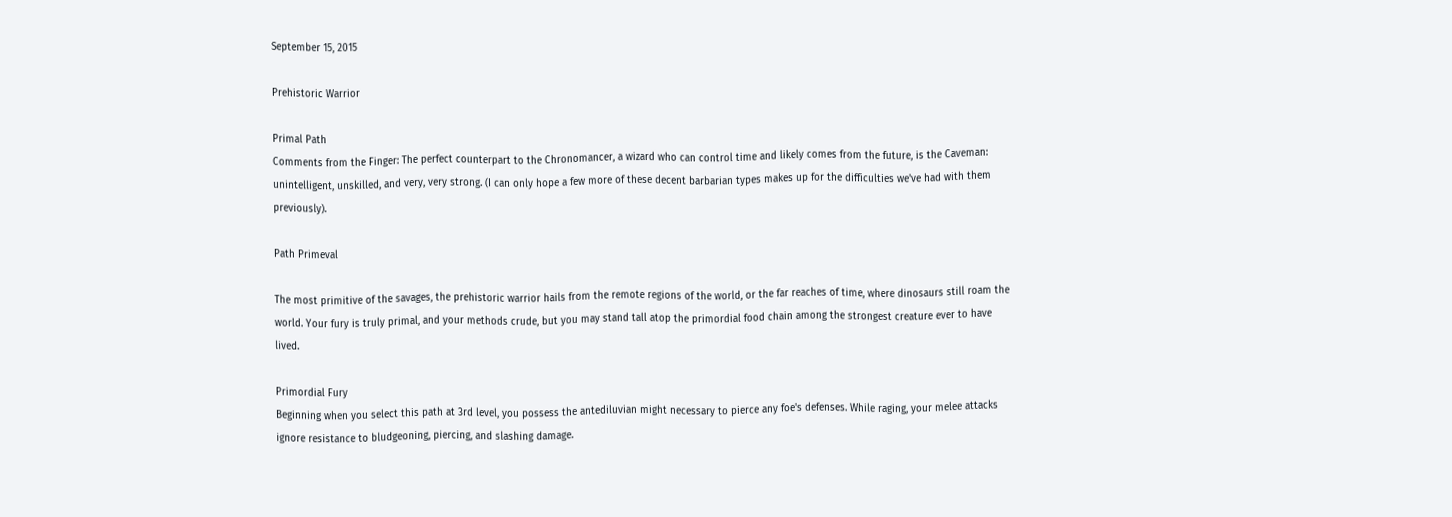September 15, 2015

Prehistoric Warrior

Primal Path
Comments from the Finger: The perfect counterpart to the Chronomancer, a wizard who can control time and likely comes from the future, is the Caveman: unintelligent, unskilled, and very, very strong. (I can only hope a few more of these decent barbarian types makes up for the difficulties we've had with them previously).

Path Primeval

The most primitive of the savages, the prehistoric warrior hails from the remote regions of the world, or the far reaches of time, where dinosaurs still roam the world. Your fury is truly primal, and your methods crude, but you may stand tall atop the primordial food chain among the strongest creature ever to have lived.

Primordial Fury
Beginning when you select this path at 3rd level, you possess the antediluvian might necessary to pierce any foe's defenses. While raging, your melee attacks ignore resistance to bludgeoning, piercing, and slashing damage.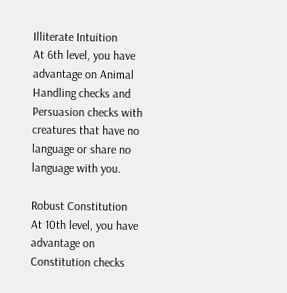Illiterate Intuition
At 6th level, you have advantage on Animal Handling checks and Persuasion checks with creatures that have no language or share no language with you.

Robust Constitution
At 10th level, you have advantage on Constitution checks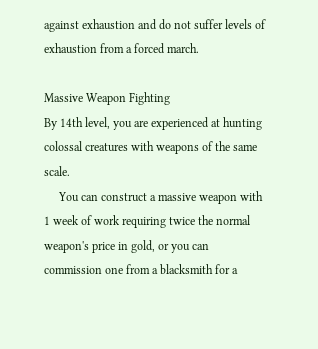against exhaustion and do not suffer levels of exhaustion from a forced march.

Massive Weapon Fighting
By 14th level, you are experienced at hunting colossal creatures with weapons of the same scale.
     You can construct a massive weapon with 1 week of work requiring twice the normal weapon's price in gold, or you can commission one from a blacksmith for a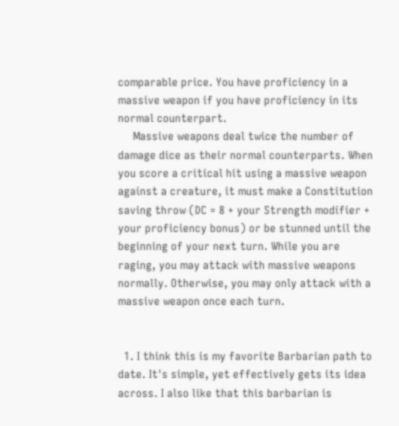comparable price. You have proficiency in a massive weapon if you have proficiency in its normal counterpart.
     Massive weapons deal twice the number of damage dice as their normal counterparts. When you score a critical hit using a massive weapon against a creature, it must make a Constitution saving throw (DC = 8 + your Strength modifier + your proficiency bonus) or be stunned until the beginning of your next turn. While you are raging, you may attack with massive weapons normally. Otherwise, you may only attack with a massive weapon once each turn.


  1. I think this is my favorite Barbarian path to date. It's simple, yet effectively gets its idea across. I also like that this barbarian is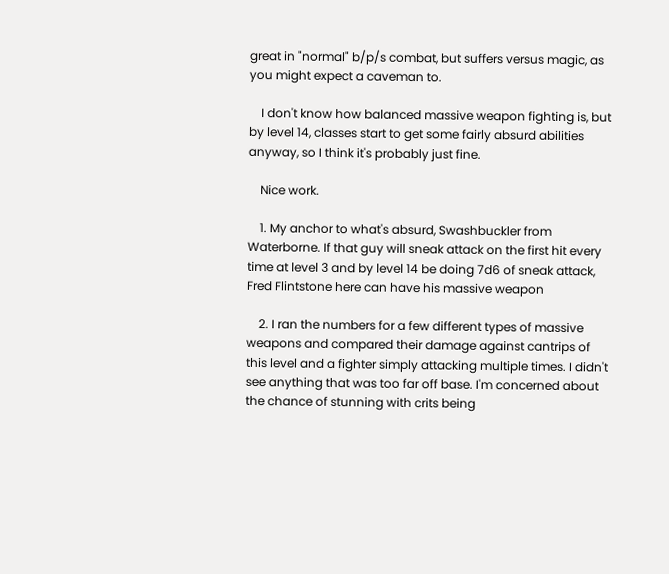great in "normal" b/p/s combat, but suffers versus magic, as you might expect a caveman to.

    I don't know how balanced massive weapon fighting is, but by level 14, classes start to get some fairly absurd abilities anyway, so I think it's probably just fine.

    Nice work.

    1. My anchor to what's absurd, Swashbuckler from Waterborne. If that guy will sneak attack on the first hit every time at level 3 and by level 14 be doing 7d6 of sneak attack, Fred Flintstone here can have his massive weapon

    2. I ran the numbers for a few different types of massive weapons and compared their damage against cantrips of this level and a fighter simply attacking multiple times. I didn't see anything that was too far off base. I'm concerned about the chance of stunning with crits being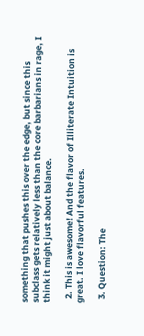something that pushes this over the edge, but since this subclass gets relatively less than the core barbarians in rage, I think it might just about balance.

  2. This is awesome! And the flavor of Illiterate Intuition is great. I love flavorful features.

  3. Question: The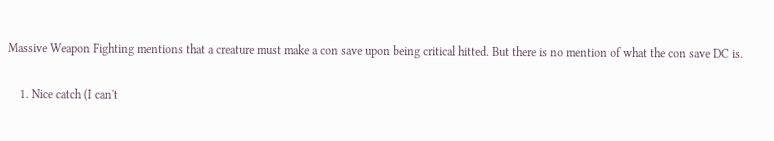Massive Weapon Fighting mentions that a creature must make a con save upon being critical hitted. But there is no mention of what the con save DC is.

    1. Nice catch (I can't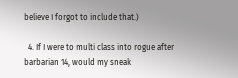believe I forgot to include that.)

  4. If I were to multi class into rogue after barbarian 14, would my sneak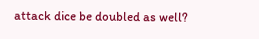attack dice be doubled as well?